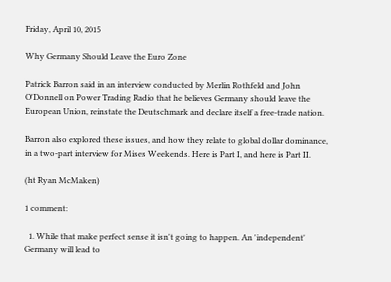Friday, April 10, 2015

Why Germany Should Leave the Euro Zone

Patrick Barron said in an interview conducted by Merlin Rothfeld and John O'Donnell on Power Trading Radio that he believes Germany should leave the European Union, reinstate the Deutschmark and declare itself a free-trade nation.

Barron also explored these issues, and how they relate to global dollar dominance, in a two-part interview for Mises Weekends. Here is Part I, and here is Part II.

(ht Ryan McMaken)

1 comment:

  1. While that make perfect sense it isn't going to happen. An 'independent' Germany will lead to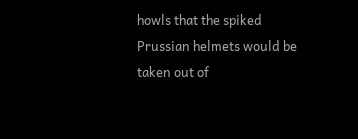howls that the spiked Prussian helmets would be taken out of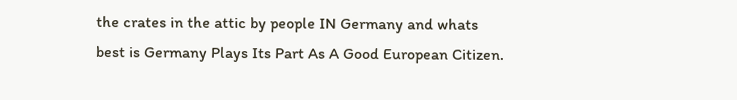the crates in the attic by people IN Germany and whats best is Germany Plays Its Part As A Good European Citizen.